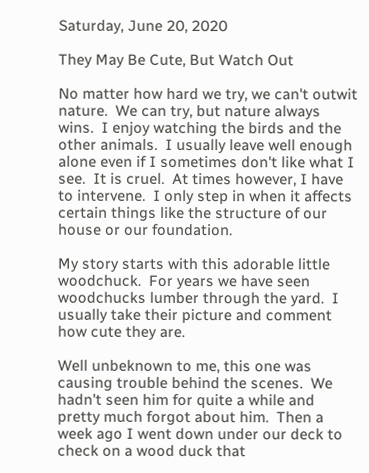Saturday, June 20, 2020

They May Be Cute, But Watch Out

No matter how hard we try, we can't outwit nature.  We can try, but nature always wins.  I enjoy watching the birds and the other animals.  I usually leave well enough alone even if I sometimes don't like what I see.  It is cruel.  At times however, I have to intervene.  I only step in when it affects certain things like the structure of our house or our foundation.

My story starts with this adorable little woodchuck.  For years we have seen woodchucks lumber through the yard.  I usually take their picture and comment how cute they are.

Well unbeknown to me, this one was causing trouble behind the scenes.  We hadn't seen him for quite a while and pretty much forgot about him.  Then a week ago I went down under our deck to check on a wood duck that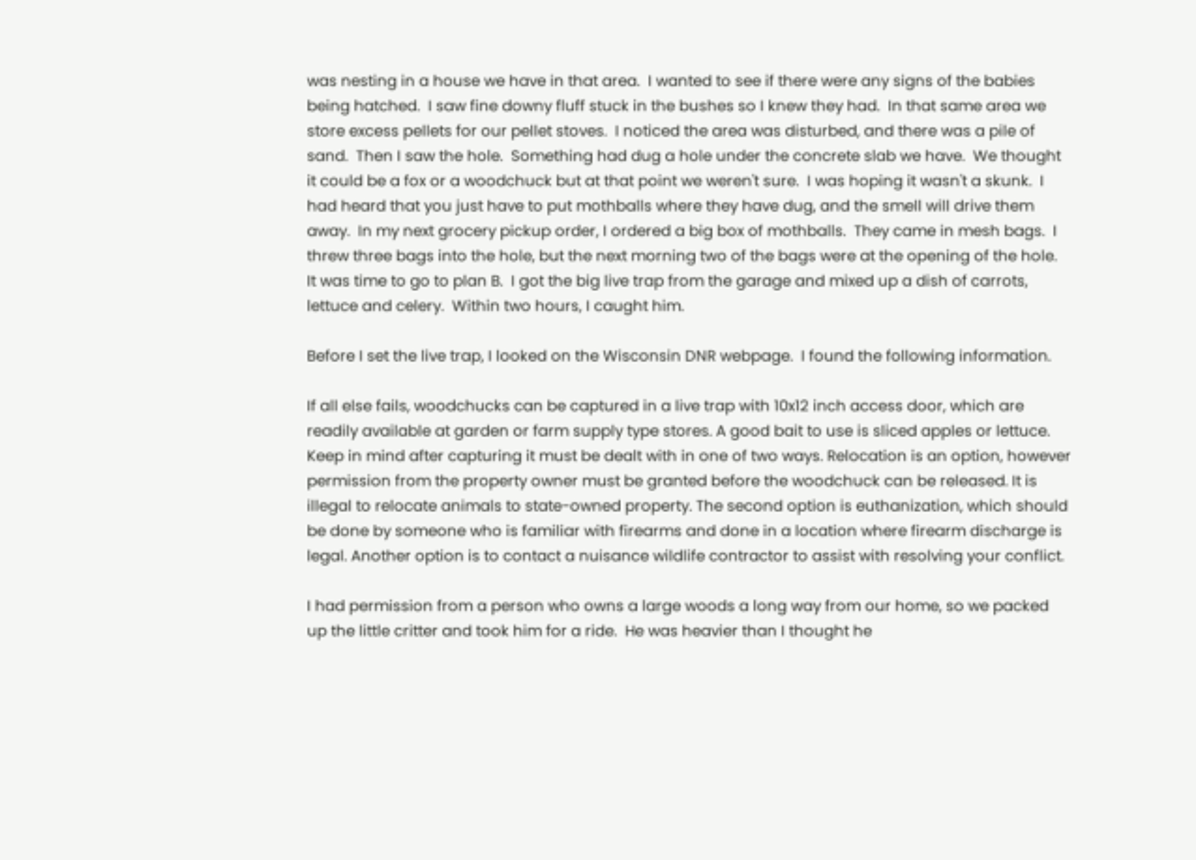was nesting in a house we have in that area.  I wanted to see if there were any signs of the babies being hatched.  I saw fine downy fluff stuck in the bushes so I knew they had.  In that same area we store excess pellets for our pellet stoves.  I noticed the area was disturbed, and there was a pile of sand.  Then I saw the hole.  Something had dug a hole under the concrete slab we have.  We thought it could be a fox or a woodchuck but at that point we weren't sure.  I was hoping it wasn't a skunk.  I had heard that you just have to put mothballs where they have dug, and the smell will drive them away.  In my next grocery pickup order, I ordered a big box of mothballs.  They came in mesh bags.  I threw three bags into the hole, but the next morning two of the bags were at the opening of the hole.  It was time to go to plan B.  I got the big live trap from the garage and mixed up a dish of carrots, lettuce and celery.  Within two hours, I caught him.

Before I set the live trap, I looked on the Wisconsin DNR webpage.  I found the following information.

If all else fails, woodchucks can be captured in a live trap with 10x12 inch access door, which are readily available at garden or farm supply type stores. A good bait to use is sliced apples or lettuce. Keep in mind after capturing it must be dealt with in one of two ways. Relocation is an option, however permission from the property owner must be granted before the woodchuck can be released. It is illegal to relocate animals to state-owned property. The second option is euthanization, which should be done by someone who is familiar with firearms and done in a location where firearm discharge is legal. Another option is to contact a nuisance wildlife contractor to assist with resolving your conflict.

I had permission from a person who owns a large woods a long way from our home, so we packed up the little critter and took him for a ride.  He was heavier than I thought he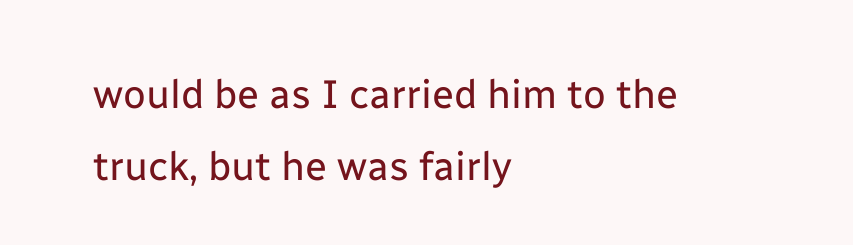would be as I carried him to the truck, but he was fairly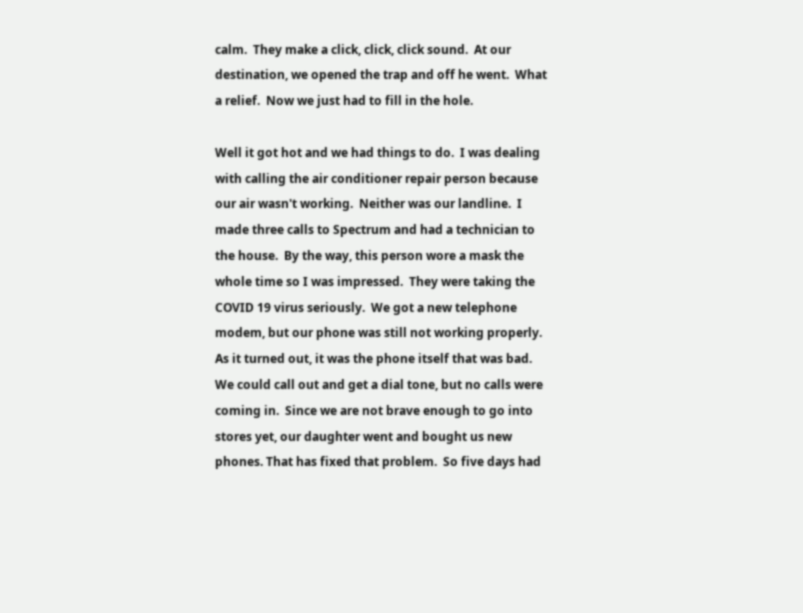calm.  They make a click, click, click sound.  At our destination, we opened the trap and off he went.  What a relief.  Now we just had to fill in the hole.

Well it got hot and we had things to do.  I was dealing with calling the air conditioner repair person because our air wasn't working.  Neither was our landline.  I made three calls to Spectrum and had a technician to the house.  By the way, this person wore a mask the whole time so I was impressed.  They were taking the COVID 19 virus seriously.  We got a new telephone modem, but our phone was still not working properly.  As it turned out, it was the phone itself that was bad.  We could call out and get a dial tone, but no calls were coming in.  Since we are not brave enough to go into stores yet, our daughter went and bought us new phones. That has fixed that problem.  So five days had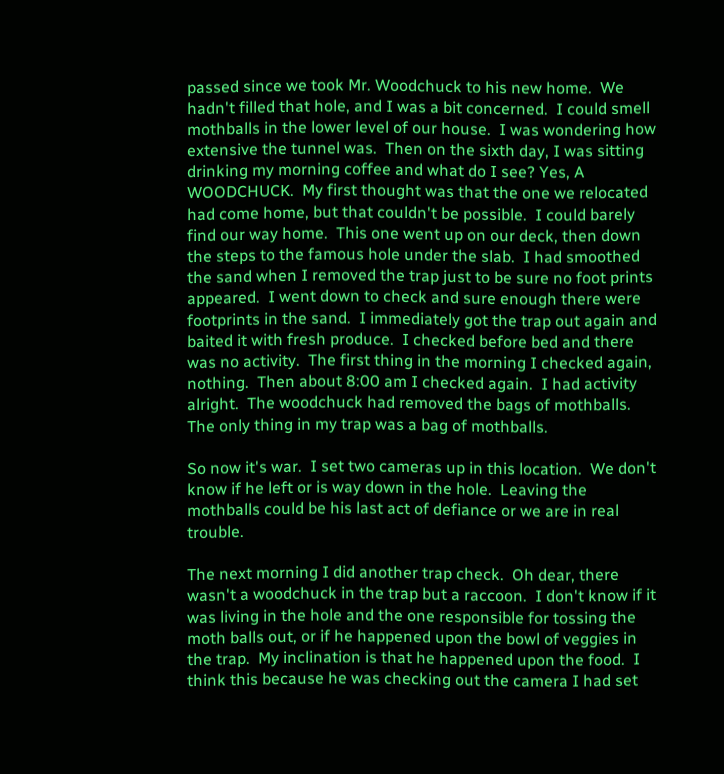passed since we took Mr. Woodchuck to his new home.  We hadn't filled that hole, and I was a bit concerned.  I could smell mothballs in the lower level of our house.  I was wondering how extensive the tunnel was.  Then on the sixth day, I was sitting drinking my morning coffee and what do I see? Yes, A WOODCHUCK.  My first thought was that the one we relocated had come home, but that couldn't be possible.  I could barely find our way home.  This one went up on our deck, then down the steps to the famous hole under the slab.  I had smoothed the sand when I removed the trap just to be sure no foot prints appeared.  I went down to check and sure enough there were footprints in the sand.  I immediately got the trap out again and baited it with fresh produce.  I checked before bed and there was no activity.  The first thing in the morning I checked again, nothing.  Then about 8:00 am I checked again.  I had activity alright.  The woodchuck had removed the bags of mothballs.  The only thing in my trap was a bag of mothballs.

So now it's war.  I set two cameras up in this location.  We don't know if he left or is way down in the hole.  Leaving the mothballs could be his last act of defiance or we are in real trouble.

The next morning I did another trap check.  Oh dear, there wasn't a woodchuck in the trap but a raccoon.  I don't know if it was living in the hole and the one responsible for tossing the moth balls out, or if he happened upon the bowl of veggies in the trap.  My inclination is that he happened upon the food.  I think this because he was checking out the camera I had set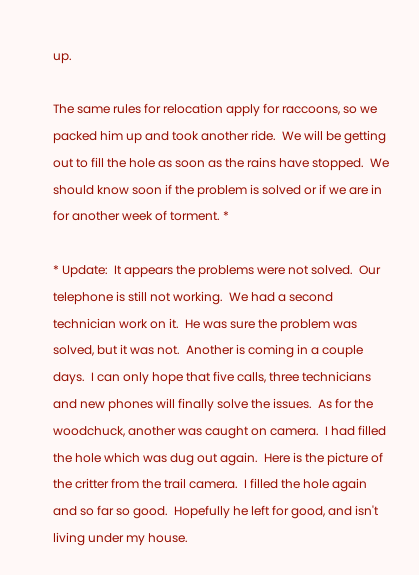up.

The same rules for relocation apply for raccoons, so we packed him up and took another ride.  We will be getting out to fill the hole as soon as the rains have stopped.  We should know soon if the problem is solved or if we are in for another week of torment. *

* Update:  It appears the problems were not solved.  Our telephone is still not working.  We had a second technician work on it.  He was sure the problem was solved, but it was not.  Another is coming in a couple days.  I can only hope that five calls, three technicians and new phones will finally solve the issues.  As for the woodchuck, another was caught on camera.  I had filled the hole which was dug out again.  Here is the picture of the critter from the trail camera.  I filled the hole again and so far so good.  Hopefully he left for good, and isn't living under my house.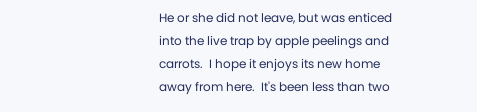He or she did not leave, but was enticed into the live trap by apple peelings and carrots.  I hope it enjoys its new home away from here.  It's been less than two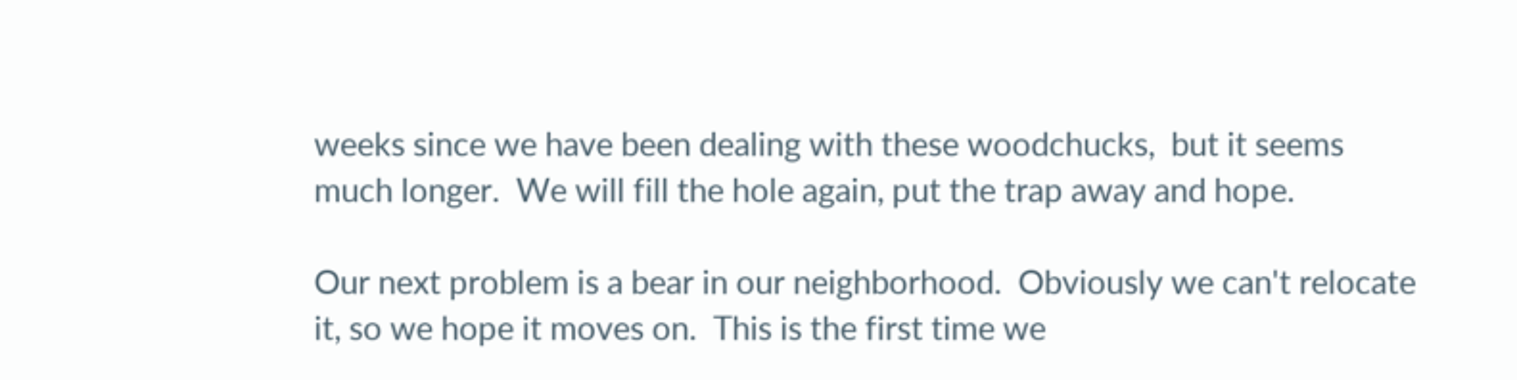weeks since we have been dealing with these woodchucks,  but it seems much longer.  We will fill the hole again, put the trap away and hope.

Our next problem is a bear in our neighborhood.  Obviously we can't relocate it, so we hope it moves on.  This is the first time we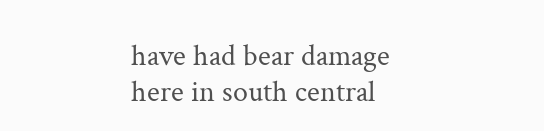have had bear damage here in south central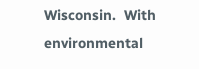Wisconsin.  With environmental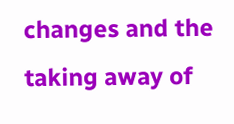changes and the taking away of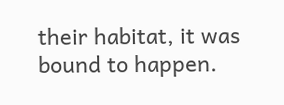their habitat, it was bound to happen.